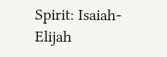Spirit: Isaiah-Elijah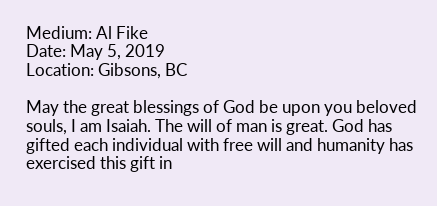Medium: Al Fike
Date: May 5, 2019
Location: Gibsons, BC

May the great blessings of God be upon you beloved souls, I am Isaiah. The will of man is great. God has gifted each individual with free will and humanity has exercised this gift in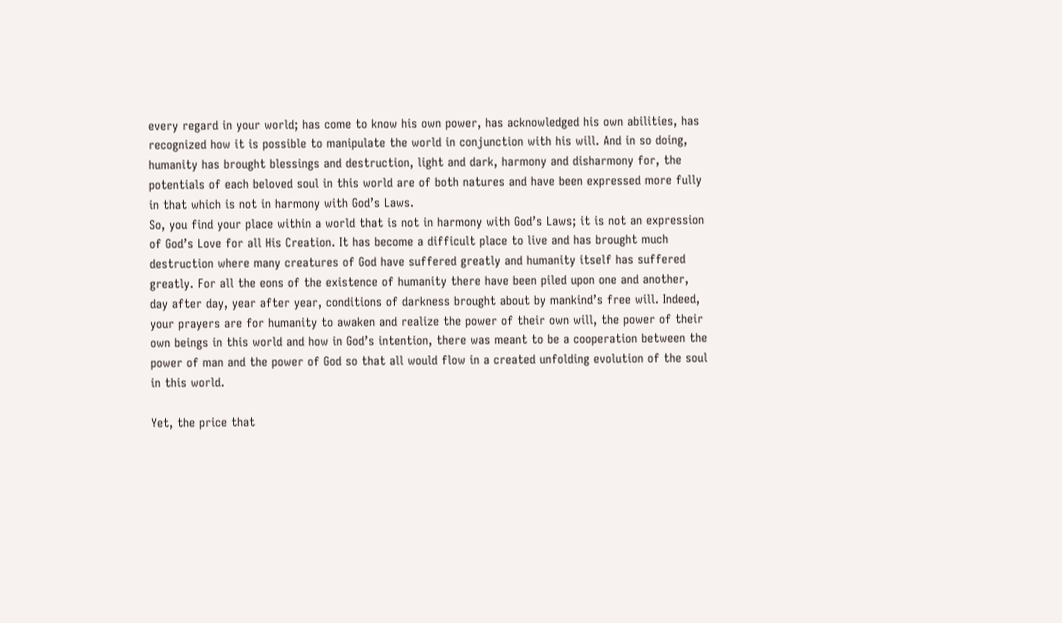every regard in your world; has come to know his own power, has acknowledged his own abilities, has recognized how it is possible to manipulate the world in conjunction with his will. And in so doing, humanity has brought blessings and destruction, light and dark, harmony and disharmony for, the potentials of each beloved soul in this world are of both natures and have been expressed more fully in that which is not in harmony with God’s Laws.
So, you find your place within a world that is not in harmony with God’s Laws; it is not an expression of God’s Love for all His Creation. It has become a difficult place to live and has brought much destruction where many creatures of God have suffered greatly and humanity itself has suffered greatly. For all the eons of the existence of humanity there have been piled upon one and another, day after day, year after year, conditions of darkness brought about by mankind’s free will. Indeed, your prayers are for humanity to awaken and realize the power of their own will, the power of their own beings in this world and how in God’s intention, there was meant to be a cooperation between the power of man and the power of God so that all would flow in a created unfolding evolution of the soul in this world.

Yet, the price that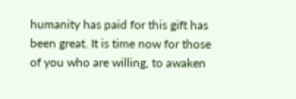humanity has paid for this gift has been great. It is time now for those of you who are willing, to awaken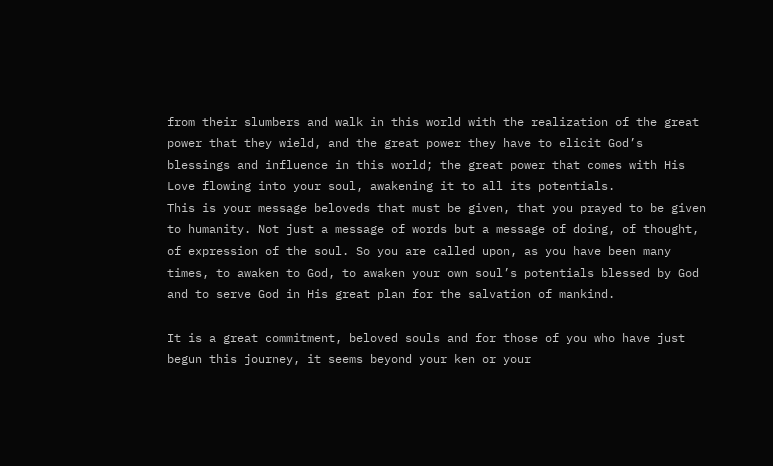from their slumbers and walk in this world with the realization of the great power that they wield, and the great power they have to elicit God’s blessings and influence in this world; the great power that comes with His Love flowing into your soul, awakening it to all its potentials.
This is your message beloveds that must be given, that you prayed to be given to humanity. Not just a message of words but a message of doing, of thought, of expression of the soul. So you are called upon, as you have been many times, to awaken to God, to awaken your own soul’s potentials blessed by God and to serve God in His great plan for the salvation of mankind.

It is a great commitment, beloved souls and for those of you who have just begun this journey, it seems beyond your ken or your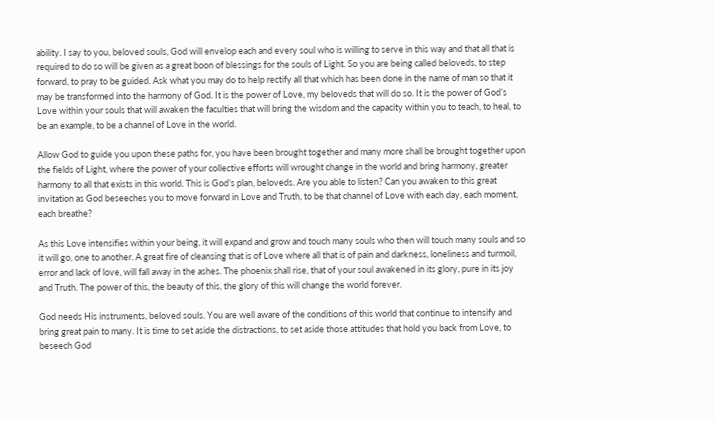ability. I say to you, beloved souls, God will envelop each and every soul who is willing to serve in this way and that all that is required to do so will be given as a great boon of blessings for the souls of Light. So you are being called beloveds, to step forward, to pray to be guided. Ask what you may do to help rectify all that which has been done in the name of man so that it may be transformed into the harmony of God. It is the power of Love, my beloveds that will do so. It is the power of God’s Love within your souls that will awaken the faculties that will bring the wisdom and the capacity within you to teach, to heal, to be an example, to be a channel of Love in the world.

Allow God to guide you upon these paths for, you have been brought together and many more shall be brought together upon the fields of Light, where the power of your collective efforts will wrought change in the world and bring harmony, greater harmony to all that exists in this world. This is God’s plan, beloveds. Are you able to listen? Can you awaken to this great invitation as God beseeches you to move forward in Love and Truth, to be that channel of Love with each day, each moment, each breathe?

As this Love intensifies within your being, it will expand and grow and touch many souls who then will touch many souls and so it will go, one to another. A great fire of cleansing that is of Love where all that is of pain and darkness, loneliness and turmoil, error and lack of love, will fall away in the ashes. The phoenix shall rise, that of your soul awakened in its glory, pure in its joy and Truth. The power of this, the beauty of this, the glory of this will change the world forever.

God needs His instruments, beloved souls. You are well aware of the conditions of this world that continue to intensify and bring great pain to many. It is time to set aside the distractions, to set aside those attitudes that hold you back from Love, to beseech God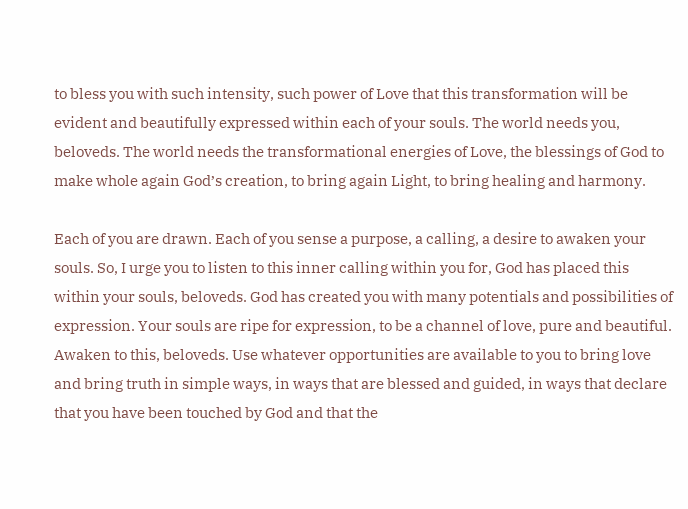to bless you with such intensity, such power of Love that this transformation will be evident and beautifully expressed within each of your souls. The world needs you, beloveds. The world needs the transformational energies of Love, the blessings of God to make whole again God’s creation, to bring again Light, to bring healing and harmony.

Each of you are drawn. Each of you sense a purpose, a calling, a desire to awaken your souls. So, I urge you to listen to this inner calling within you for, God has placed this within your souls, beloveds. God has created you with many potentials and possibilities of expression. Your souls are ripe for expression, to be a channel of love, pure and beautiful. Awaken to this, beloveds. Use whatever opportunities are available to you to bring love and bring truth in simple ways, in ways that are blessed and guided, in ways that declare that you have been touched by God and that the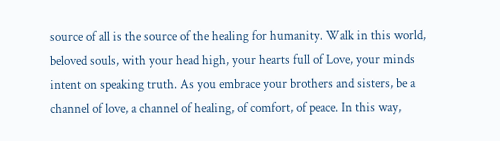source of all is the source of the healing for humanity. Walk in this world, beloved souls, with your head high, your hearts full of Love, your minds intent on speaking truth. As you embrace your brothers and sisters, be a channel of love, a channel of healing, of comfort, of peace. In this way,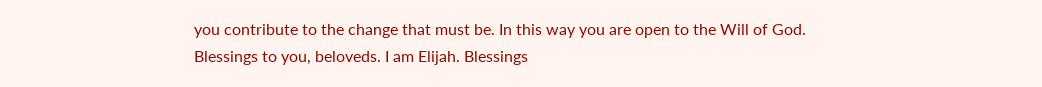you contribute to the change that must be. In this way you are open to the Will of God.
Blessings to you, beloveds. I am Elijah. Blessings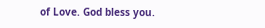of Love. God bless you.